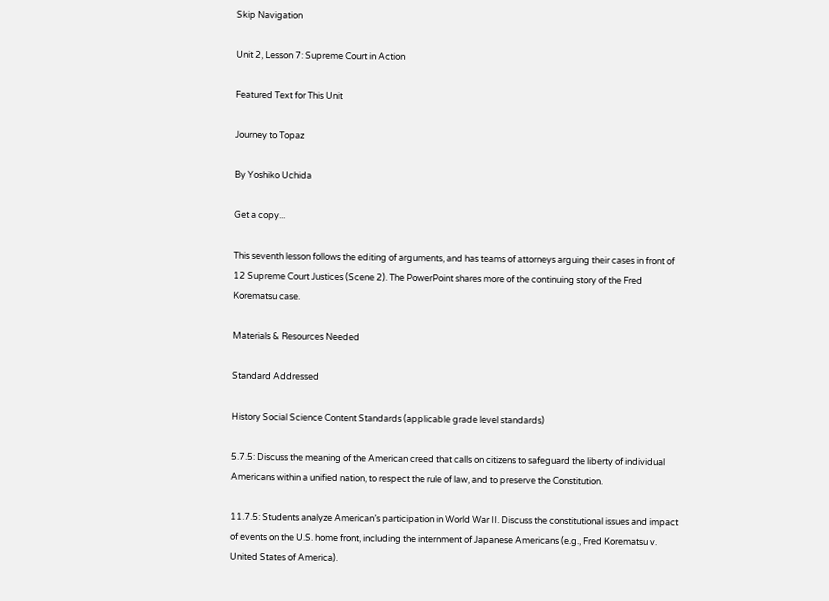Skip Navigation

Unit 2, Lesson 7: Supreme Court in Action

Featured Text for This Unit

Journey to Topaz

By Yoshiko Uchida

Get a copy...

This seventh lesson follows the editing of arguments, and has teams of attorneys arguing their cases in front of 12 Supreme Court Justices (Scene 2). The PowerPoint shares more of the continuing story of the Fred Korematsu case.

Materials & Resources Needed

Standard Addressed

History Social Science Content Standards (applicable grade level standards)

5.7.5: Discuss the meaning of the American creed that calls on citizens to safeguard the liberty of individual Americans within a unified nation, to respect the rule of law, and to preserve the Constitution.

11.7.5: Students analyze American’s participation in World War II. Discuss the constitutional issues and impact of events on the U.S. home front, including the internment of Japanese Americans (e.g., Fred Korematsu v. United States of America).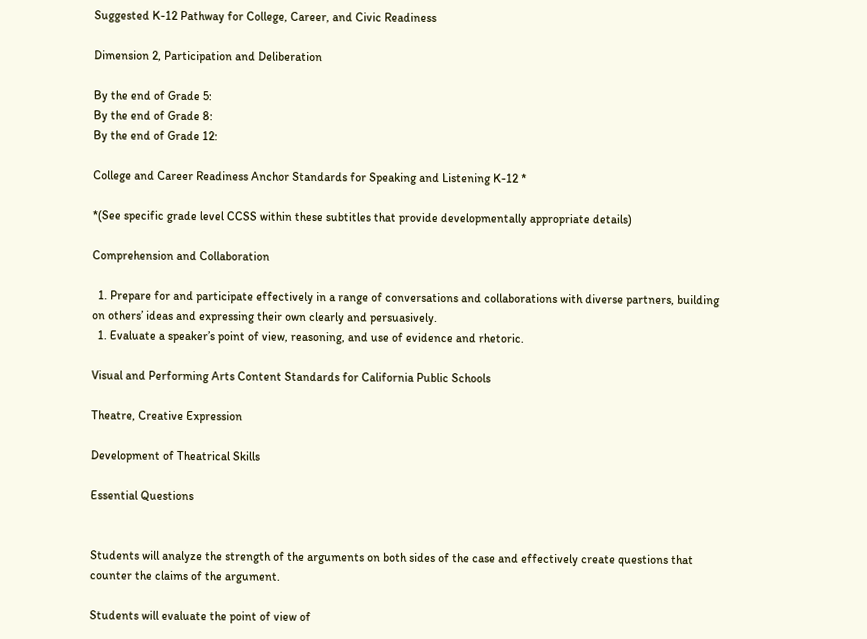Suggested K-12 Pathway for College, Career, and Civic Readiness

Dimension 2, Participation and Deliberation

By the end of Grade 5:
By the end of Grade 8:
By the end of Grade 12:

College and Career Readiness Anchor Standards for Speaking and Listening K-12 *

*(See specific grade level CCSS within these subtitles that provide developmentally appropriate details)

Comprehension and Collaboration

  1. Prepare for and participate effectively in a range of conversations and collaborations with diverse partners, building on others’ ideas and expressing their own clearly and persuasively.
  1. Evaluate a speaker’s point of view, reasoning, and use of evidence and rhetoric.

Visual and Performing Arts Content Standards for California Public Schools

Theatre, Creative Expression

Development of Theatrical Skills

Essential Questions


Students will analyze the strength of the arguments on both sides of the case and effectively create questions that counter the claims of the argument.

Students will evaluate the point of view of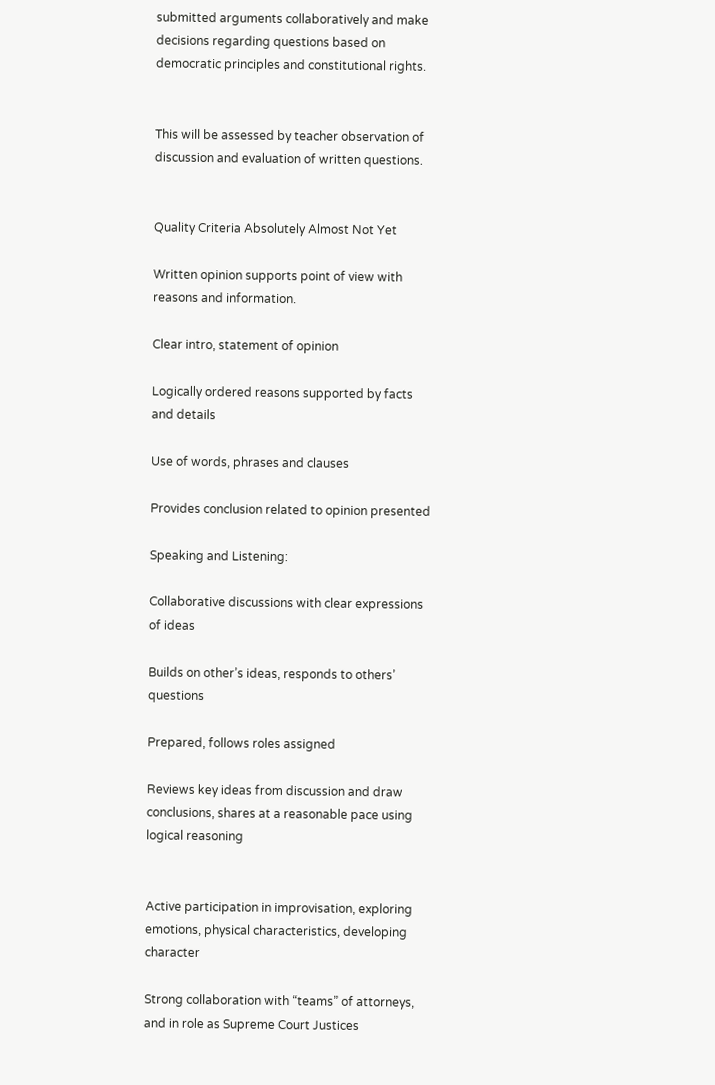submitted arguments collaboratively and make decisions regarding questions based on democratic principles and constitutional rights.


This will be assessed by teacher observation of discussion and evaluation of written questions.


Quality Criteria Absolutely Almost Not Yet

Written opinion supports point of view with reasons and information.

Clear intro, statement of opinion

Logically ordered reasons supported by facts and details

Use of words, phrases and clauses

Provides conclusion related to opinion presented

Speaking and Listening:

Collaborative discussions with clear expressions of ideas

Builds on other’s ideas, responds to others’ questions

Prepared, follows roles assigned

Reviews key ideas from discussion and draw conclusions, shares at a reasonable pace using logical reasoning


Active participation in improvisation, exploring emotions, physical characteristics, developing character

Strong collaboration with “teams” of attorneys, and in role as Supreme Court Justices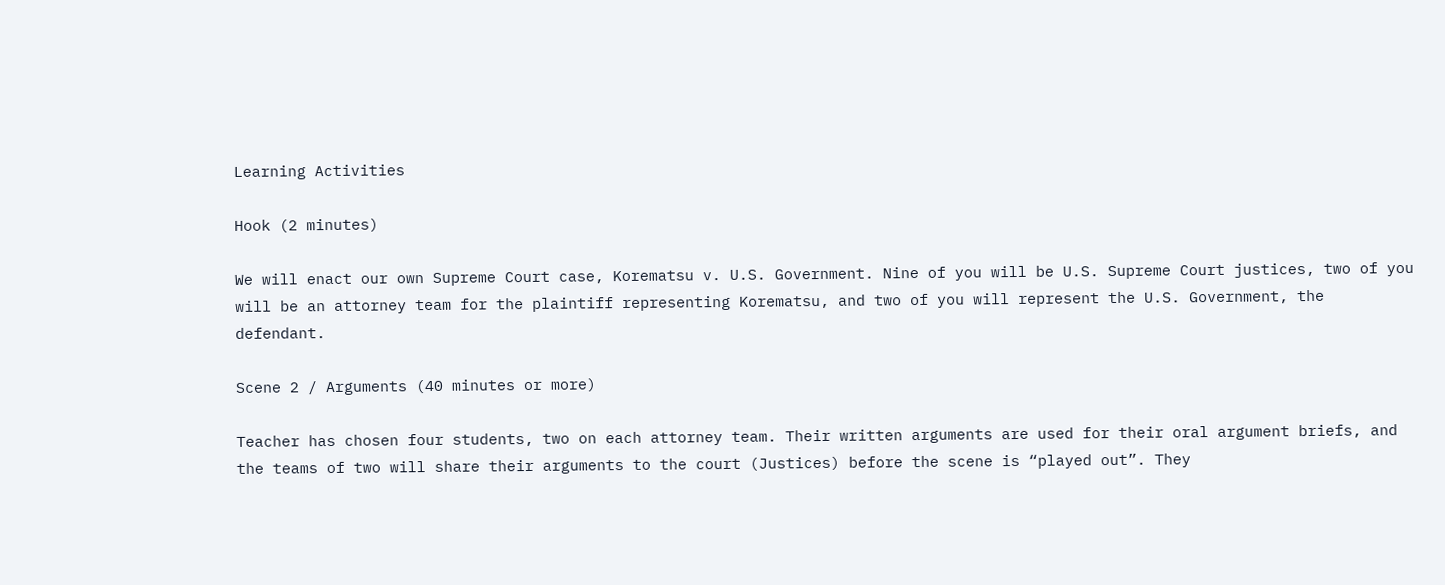Learning Activities

Hook (2 minutes)

We will enact our own Supreme Court case, Korematsu v. U.S. Government. Nine of you will be U.S. Supreme Court justices, two of you will be an attorney team for the plaintiff representing Korematsu, and two of you will represent the U.S. Government, the defendant.

Scene 2 / Arguments (40 minutes or more)

Teacher has chosen four students, two on each attorney team. Their written arguments are used for their oral argument briefs, and the teams of two will share their arguments to the court (Justices) before the scene is “played out”. They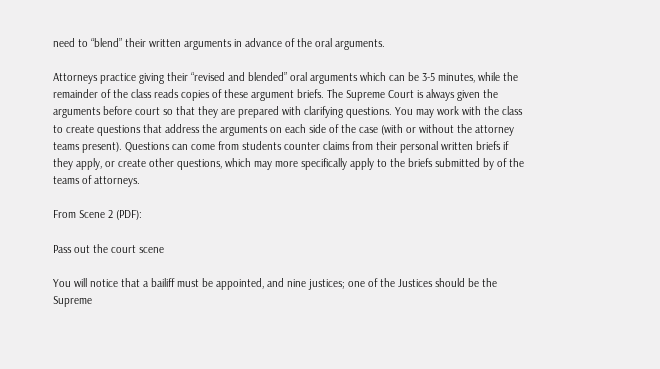need to “blend” their written arguments in advance of the oral arguments.

Attorneys practice giving their “revised and blended” oral arguments which can be 3-5 minutes, while the remainder of the class reads copies of these argument briefs. The Supreme Court is always given the arguments before court so that they are prepared with clarifying questions. You may work with the class to create questions that address the arguments on each side of the case (with or without the attorney teams present). Questions can come from students counter claims from their personal written briefs if they apply, or create other questions, which may more specifically apply to the briefs submitted by of the teams of attorneys.

From Scene 2 (PDF):

Pass out the court scene

You will notice that a bailiff must be appointed, and nine justices; one of the Justices should be the Supreme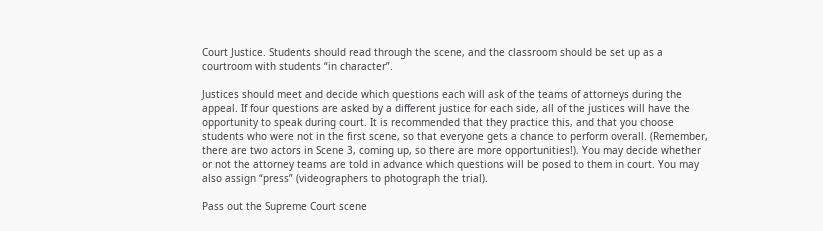Court Justice. Students should read through the scene, and the classroom should be set up as a courtroom with students “in character”.

Justices should meet and decide which questions each will ask of the teams of attorneys during the appeal. If four questions are asked by a different justice for each side, all of the justices will have the opportunity to speak during court. It is recommended that they practice this, and that you choose students who were not in the first scene, so that everyone gets a chance to perform overall. (Remember, there are two actors in Scene 3, coming up, so there are more opportunities!). You may decide whether or not the attorney teams are told in advance which questions will be posed to them in court. You may also assign “press” (videographers to photograph the trial).

Pass out the Supreme Court scene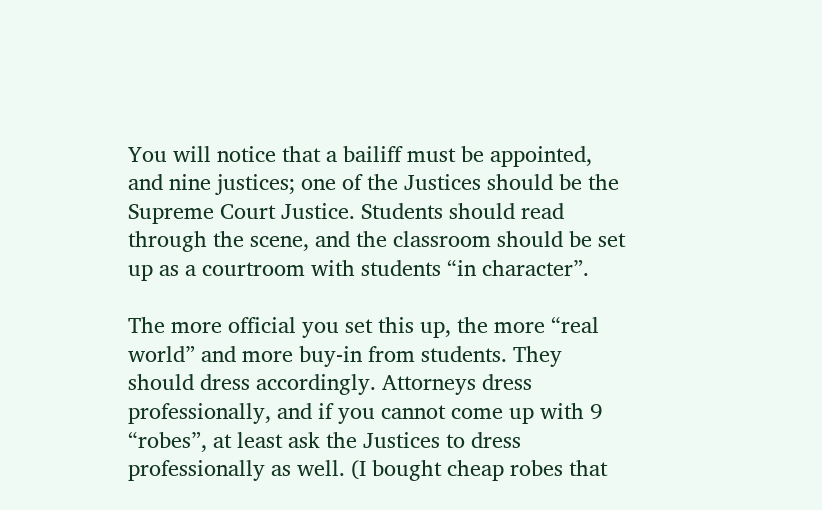You will notice that a bailiff must be appointed, and nine justices; one of the Justices should be the Supreme Court Justice. Students should read through the scene, and the classroom should be set up as a courtroom with students “in character”.

The more official you set this up, the more “real world” and more buy-in from students. They should dress accordingly. Attorneys dress professionally, and if you cannot come up with 9 “robes”, at least ask the Justices to dress professionally as well. (I bought cheap robes that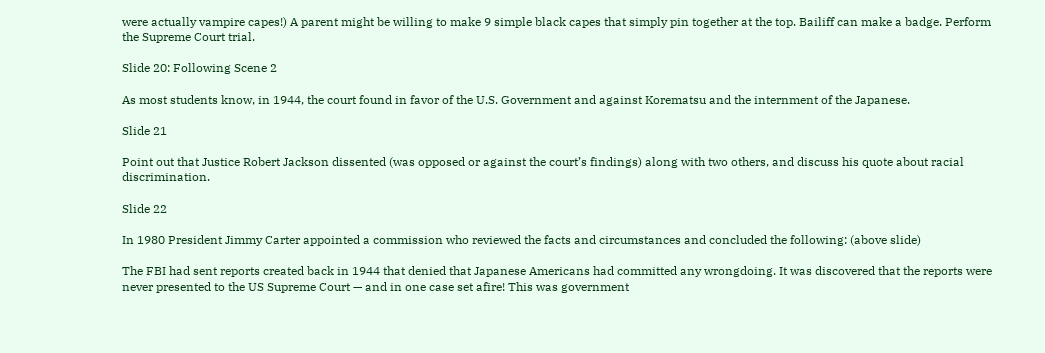were actually vampire capes!) A parent might be willing to make 9 simple black capes that simply pin together at the top. Bailiff can make a badge. Perform the Supreme Court trial.

Slide 20: Following Scene 2

As most students know, in 1944, the court found in favor of the U.S. Government and against Korematsu and the internment of the Japanese.

Slide 21

Point out that Justice Robert Jackson dissented (was opposed or against the court’s findings) along with two others, and discuss his quote about racial discrimination.

Slide 22

In 1980 President Jimmy Carter appointed a commission who reviewed the facts and circumstances and concluded the following: (above slide)

The FBI had sent reports created back in 1944 that denied that Japanese Americans had committed any wrongdoing. It was discovered that the reports were never presented to the US Supreme Court — and in one case set afire! This was government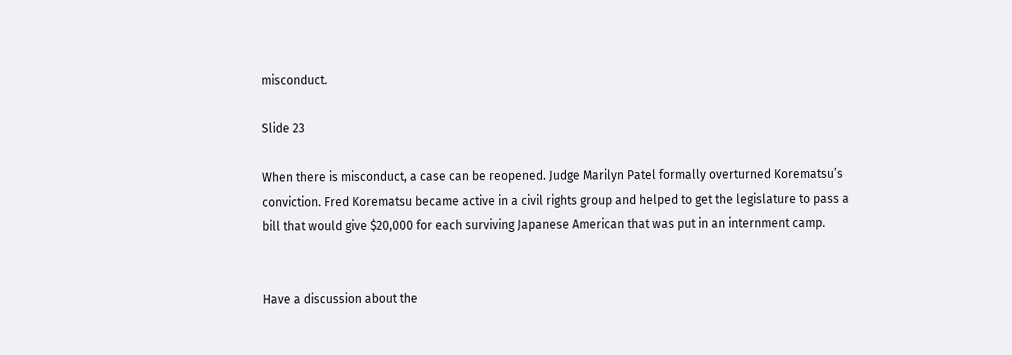misconduct.

Slide 23

When there is misconduct, a case can be reopened. Judge Marilyn Patel formally overturned Korematsu’s conviction. Fred Korematsu became active in a civil rights group and helped to get the legislature to pass a bill that would give $20,000 for each surviving Japanese American that was put in an internment camp.


Have a discussion about the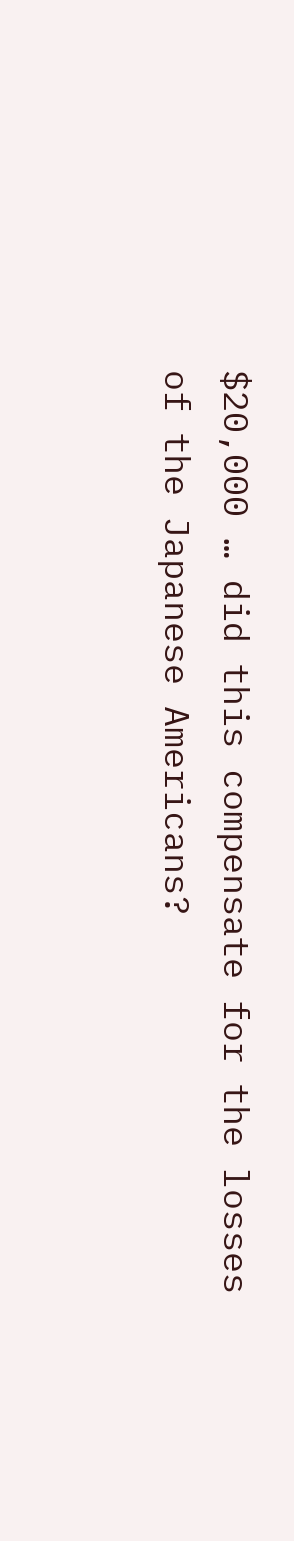$20,000 … did this compensate for the losses of the Japanese Americans?